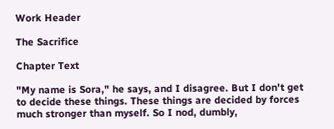Work Header

The Sacrifice

Chapter Text

"My name is Sora," he says, and I disagree. But I don't get to decide these things. These things are decided by forces much stronger than myself. So I nod, dumbly,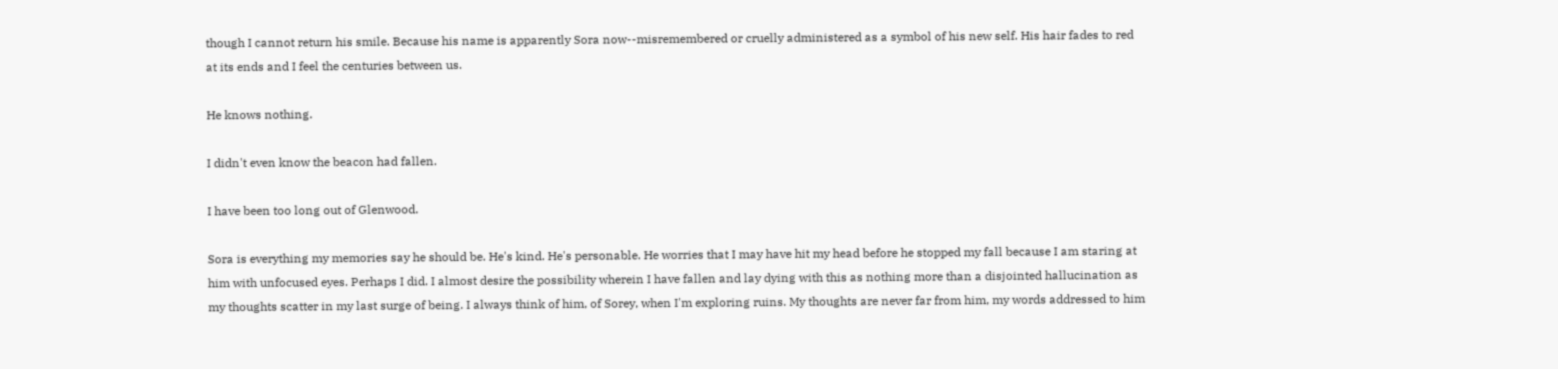though I cannot return his smile. Because his name is apparently Sora now--misremembered or cruelly administered as a symbol of his new self. His hair fades to red at its ends and I feel the centuries between us.

He knows nothing.

I didn't even know the beacon had fallen.

I have been too long out of Glenwood.

Sora is everything my memories say he should be. He's kind. He's personable. He worries that I may have hit my head before he stopped my fall because I am staring at him with unfocused eyes. Perhaps I did. I almost desire the possibility wherein I have fallen and lay dying with this as nothing more than a disjointed hallucination as my thoughts scatter in my last surge of being. I always think of him, of Sorey, when I'm exploring ruins. My thoughts are never far from him, my words addressed to him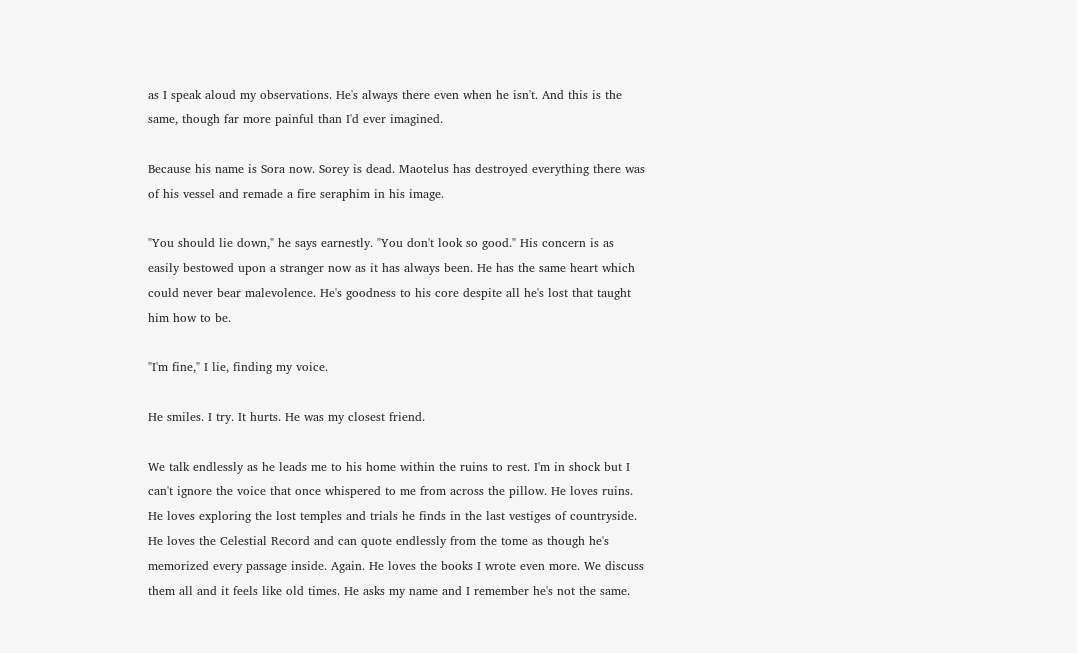as I speak aloud my observations. He's always there even when he isn't. And this is the same, though far more painful than I'd ever imagined.

Because his name is Sora now. Sorey is dead. Maotelus has destroyed everything there was of his vessel and remade a fire seraphim in his image.

"You should lie down," he says earnestly. "You don't look so good." His concern is as easily bestowed upon a stranger now as it has always been. He has the same heart which could never bear malevolence. He's goodness to his core despite all he's lost that taught him how to be.

"I'm fine," I lie, finding my voice.

He smiles. I try. It hurts. He was my closest friend.

We talk endlessly as he leads me to his home within the ruins to rest. I'm in shock but I can't ignore the voice that once whispered to me from across the pillow. He loves ruins. He loves exploring the lost temples and trials he finds in the last vestiges of countryside. He loves the Celestial Record and can quote endlessly from the tome as though he's memorized every passage inside. Again. He loves the books I wrote even more. We discuss them all and it feels like old times. He asks my name and I remember he's not the same.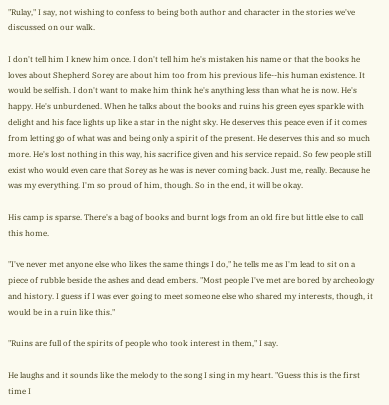"Rulay," I say, not wishing to confess to being both author and character in the stories we've discussed on our walk.

I don't tell him I knew him once. I don't tell him he's mistaken his name or that the books he loves about Shepherd Sorey are about him too from his previous life--his human existence. It would be selfish. I don't want to make him think he's anything less than what he is now. He's happy. He's unburdened. When he talks about the books and ruins his green eyes sparkle with delight and his face lights up like a star in the night sky. He deserves this peace even if it comes from letting go of what was and being only a spirit of the present. He deserves this and so much more. He's lost nothing in this way, his sacrifice given and his service repaid. So few people still exist who would even care that Sorey as he was is never coming back. Just me, really. Because he was my everything. I'm so proud of him, though. So in the end, it will be okay.

His camp is sparse. There's a bag of books and burnt logs from an old fire but little else to call this home.

"I've never met anyone else who likes the same things I do," he tells me as I'm lead to sit on a piece of rubble beside the ashes and dead embers. "Most people I've met are bored by archeology and history. I guess if I was ever going to meet someone else who shared my interests, though, it would be in a ruin like this."

"Ruins are full of the spirits of people who took interest in them," I say.

He laughs and it sounds like the melody to the song I sing in my heart. "Guess this is the first time I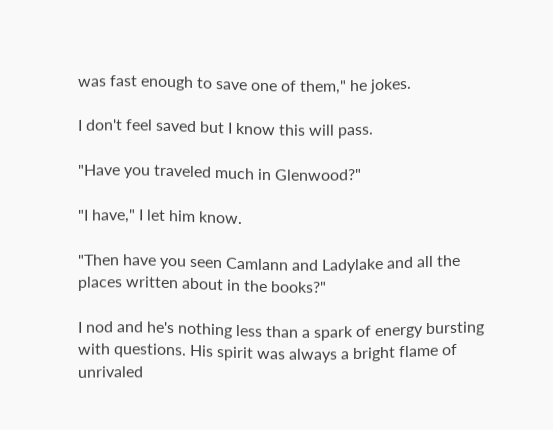was fast enough to save one of them," he jokes.

I don't feel saved but I know this will pass.

"Have you traveled much in Glenwood?"

"I have," I let him know.

"Then have you seen Camlann and Ladylake and all the places written about in the books?"

I nod and he's nothing less than a spark of energy bursting with questions. His spirit was always a bright flame of unrivaled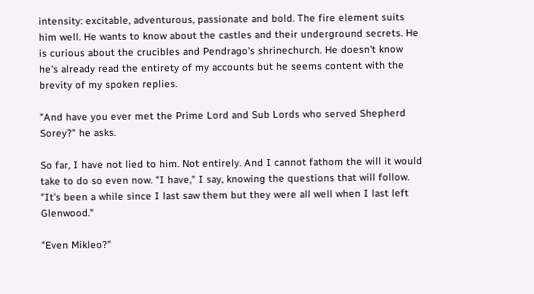intensity: excitable, adventurous, passionate and bold. The fire element suits him well. He wants to know about the castles and their underground secrets. He is curious about the crucibles and Pendrago's shrinechurch. He doesn't know he's already read the entirety of my accounts but he seems content with the brevity of my spoken replies.

"And have you ever met the Prime Lord and Sub Lords who served Shepherd Sorey?" he asks.

So far, I have not lied to him. Not entirely. And I cannot fathom the will it would take to do so even now. "I have," I say, knowing the questions that will follow. "It's been a while since I last saw them but they were all well when I last left Glenwood."

"Even Mikleo?"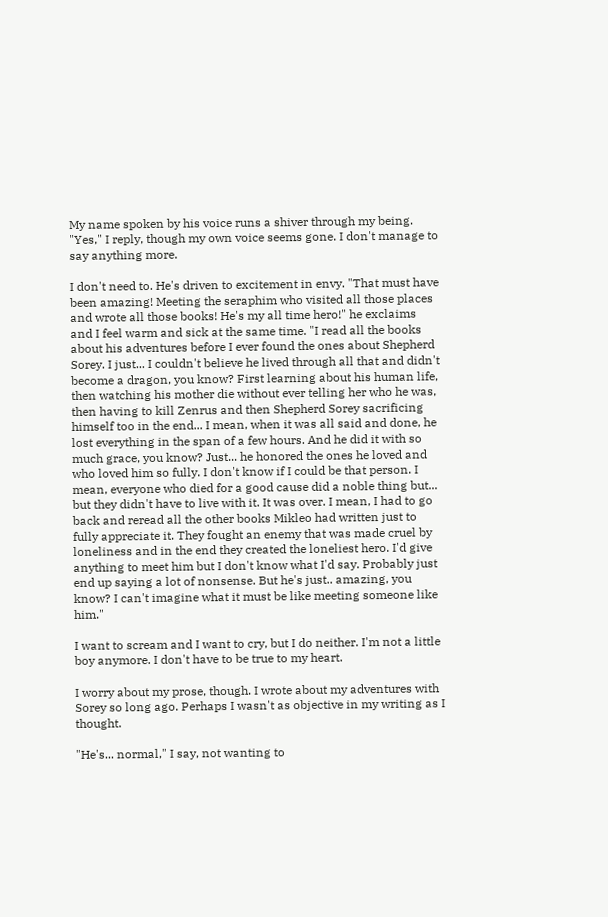My name spoken by his voice runs a shiver through my being. "Yes," I reply, though my own voice seems gone. I don't manage to say anything more.

I don't need to. He's driven to excitement in envy. "That must have been amazing! Meeting the seraphim who visited all those places and wrote all those books! He's my all time hero!" he exclaims and I feel warm and sick at the same time. "I read all the books about his adventures before I ever found the ones about Shepherd Sorey. I just... I couldn't believe he lived through all that and didn't become a dragon, you know? First learning about his human life, then watching his mother die without ever telling her who he was, then having to kill Zenrus and then Shepherd Sorey sacrificing himself too in the end... I mean, when it was all said and done, he lost everything in the span of a few hours. And he did it with so much grace, you know? Just... he honored the ones he loved and who loved him so fully. I don't know if I could be that person. I mean, everyone who died for a good cause did a noble thing but... but they didn't have to live with it. It was over. I mean, I had to go back and reread all the other books Mikleo had written just to fully appreciate it. They fought an enemy that was made cruel by loneliness and in the end they created the loneliest hero. I'd give anything to meet him but I don't know what I'd say. Probably just end up saying a lot of nonsense. But he's just.. amazing, you know? I can't imagine what it must be like meeting someone like him."

I want to scream and I want to cry, but I do neither. I'm not a little boy anymore. I don't have to be true to my heart.

I worry about my prose, though. I wrote about my adventures with Sorey so long ago. Perhaps I wasn't as objective in my writing as I thought.

"He's... normal," I say, not wanting to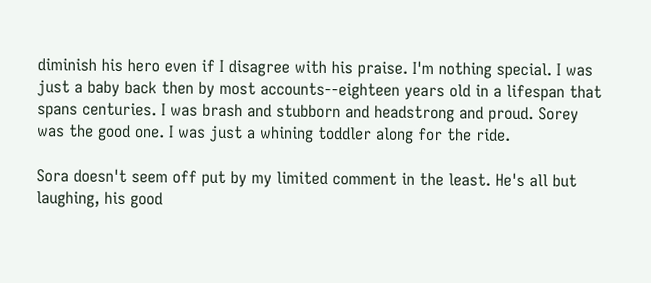diminish his hero even if I disagree with his praise. I'm nothing special. I was just a baby back then by most accounts--eighteen years old in a lifespan that spans centuries. I was brash and stubborn and headstrong and proud. Sorey was the good one. I was just a whining toddler along for the ride.

Sora doesn't seem off put by my limited comment in the least. He's all but laughing, his good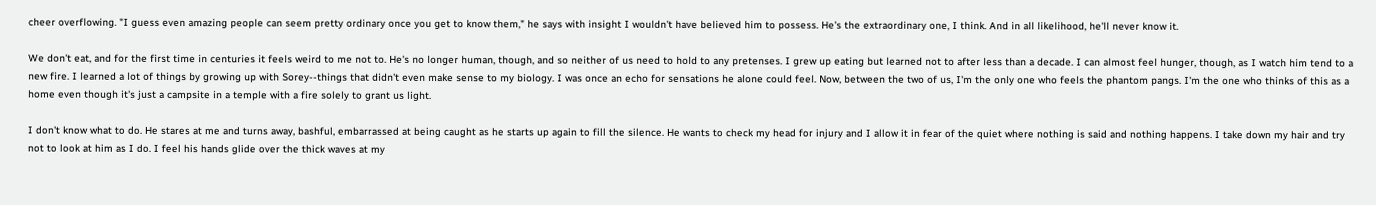cheer overflowing. "I guess even amazing people can seem pretty ordinary once you get to know them," he says with insight I wouldn't have believed him to possess. He's the extraordinary one, I think. And in all likelihood, he'll never know it.

We don't eat, and for the first time in centuries it feels weird to me not to. He's no longer human, though, and so neither of us need to hold to any pretenses. I grew up eating but learned not to after less than a decade. I can almost feel hunger, though, as I watch him tend to a new fire. I learned a lot of things by growing up with Sorey--things that didn't even make sense to my biology. I was once an echo for sensations he alone could feel. Now, between the two of us, I'm the only one who feels the phantom pangs. I'm the one who thinks of this as a home even though it's just a campsite in a temple with a fire solely to grant us light.

I don't know what to do. He stares at me and turns away, bashful, embarrassed at being caught as he starts up again to fill the silence. He wants to check my head for injury and I allow it in fear of the quiet where nothing is said and nothing happens. I take down my hair and try not to look at him as I do. I feel his hands glide over the thick waves at my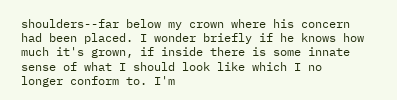shoulders--far below my crown where his concern had been placed. I wonder briefly if he knows how much it's grown, if inside there is some innate sense of what I should look like which I no longer conform to. I'm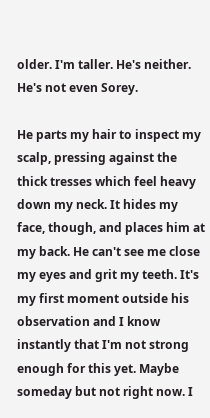older. I'm taller. He's neither. He's not even Sorey.

He parts my hair to inspect my scalp, pressing against the thick tresses which feel heavy down my neck. It hides my face, though, and places him at my back. He can't see me close my eyes and grit my teeth. It's my first moment outside his observation and I know instantly that I'm not strong enough for this yet. Maybe someday but not right now. I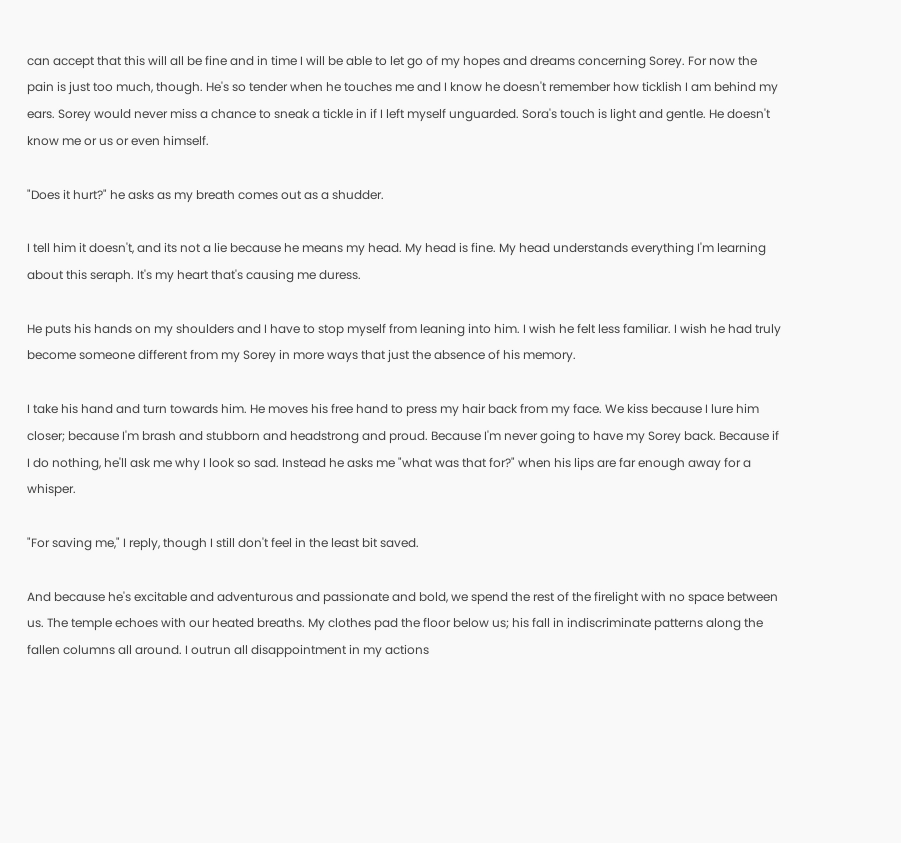can accept that this will all be fine and in time I will be able to let go of my hopes and dreams concerning Sorey. For now the pain is just too much, though. He's so tender when he touches me and I know he doesn't remember how ticklish I am behind my ears. Sorey would never miss a chance to sneak a tickle in if I left myself unguarded. Sora's touch is light and gentle. He doesn't know me or us or even himself.

"Does it hurt?" he asks as my breath comes out as a shudder.

I tell him it doesn't, and its not a lie because he means my head. My head is fine. My head understands everything I'm learning about this seraph. It's my heart that's causing me duress.

He puts his hands on my shoulders and I have to stop myself from leaning into him. I wish he felt less familiar. I wish he had truly become someone different from my Sorey in more ways that just the absence of his memory.

I take his hand and turn towards him. He moves his free hand to press my hair back from my face. We kiss because I lure him closer; because I'm brash and stubborn and headstrong and proud. Because I'm never going to have my Sorey back. Because if I do nothing, he'll ask me why I look so sad. Instead he asks me "what was that for?" when his lips are far enough away for a whisper.

"For saving me," I reply, though I still don't feel in the least bit saved.

And because he's excitable and adventurous and passionate and bold, we spend the rest of the firelight with no space between us. The temple echoes with our heated breaths. My clothes pad the floor below us; his fall in indiscriminate patterns along the fallen columns all around. I outrun all disappointment in my actions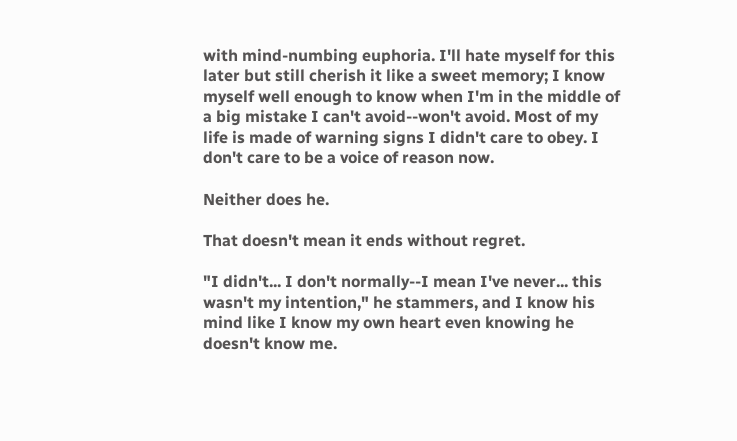with mind-numbing euphoria. I'll hate myself for this later but still cherish it like a sweet memory; I know myself well enough to know when I'm in the middle of a big mistake I can't avoid--won't avoid. Most of my life is made of warning signs I didn't care to obey. I don't care to be a voice of reason now.

Neither does he.

That doesn't mean it ends without regret.

"I didn't... I don't normally--I mean I've never... this wasn't my intention," he stammers, and I know his mind like I know my own heart even knowing he doesn't know me.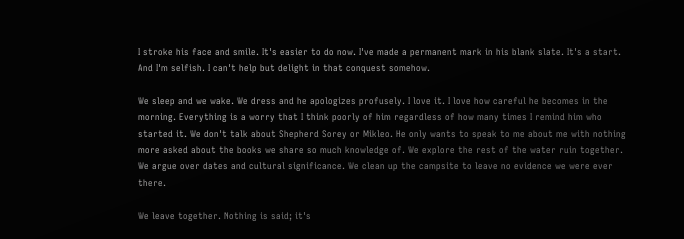I stroke his face and smile. It's easier to do now. I've made a permanent mark in his blank slate. It's a start. And I'm selfish. I can't help but delight in that conquest somehow.

We sleep and we wake. We dress and he apologizes profusely. I love it. I love how careful he becomes in the morning. Everything is a worry that I think poorly of him regardless of how many times I remind him who started it. We don't talk about Shepherd Sorey or Mikleo. He only wants to speak to me about me with nothing more asked about the books we share so much knowledge of. We explore the rest of the water ruin together. We argue over dates and cultural significance. We clean up the campsite to leave no evidence we were ever there.

We leave together. Nothing is said; it's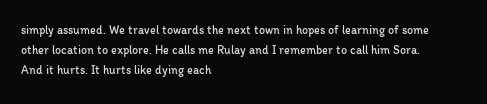simply assumed. We travel towards the next town in hopes of learning of some other location to explore. He calls me Rulay and I remember to call him Sora. And it hurts. It hurts like dying each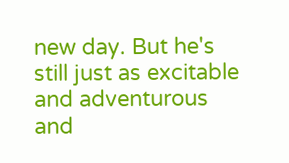new day. But he's still just as excitable and adventurous and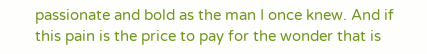passionate and bold as the man I once knew. And if this pain is the price to pay for the wonder that is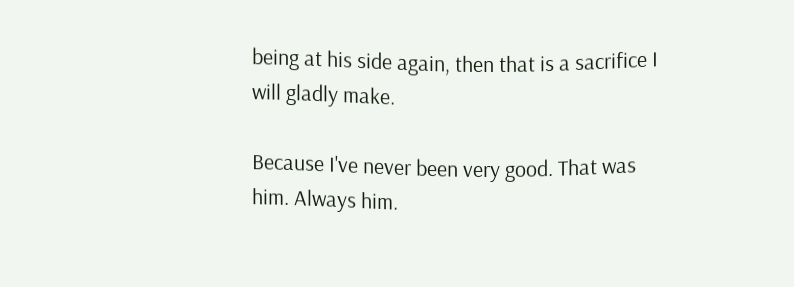being at his side again, then that is a sacrifice I will gladly make.

Because I've never been very good. That was him. Always him.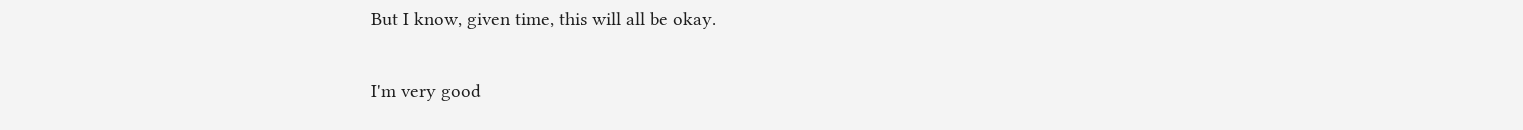But I know, given time, this will all be okay.

I'm very good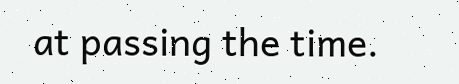at passing the time.